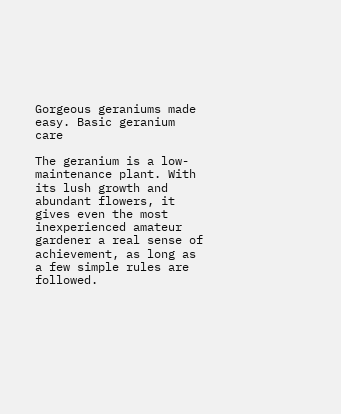Gorgeous geraniums made easy. Basic geranium care

The geranium is a low-maintenance plant. With its lush growth and abundant flowers, it gives even the most inexperienced amateur gardener a real sense of achievement, as long as a few simple rules are followed.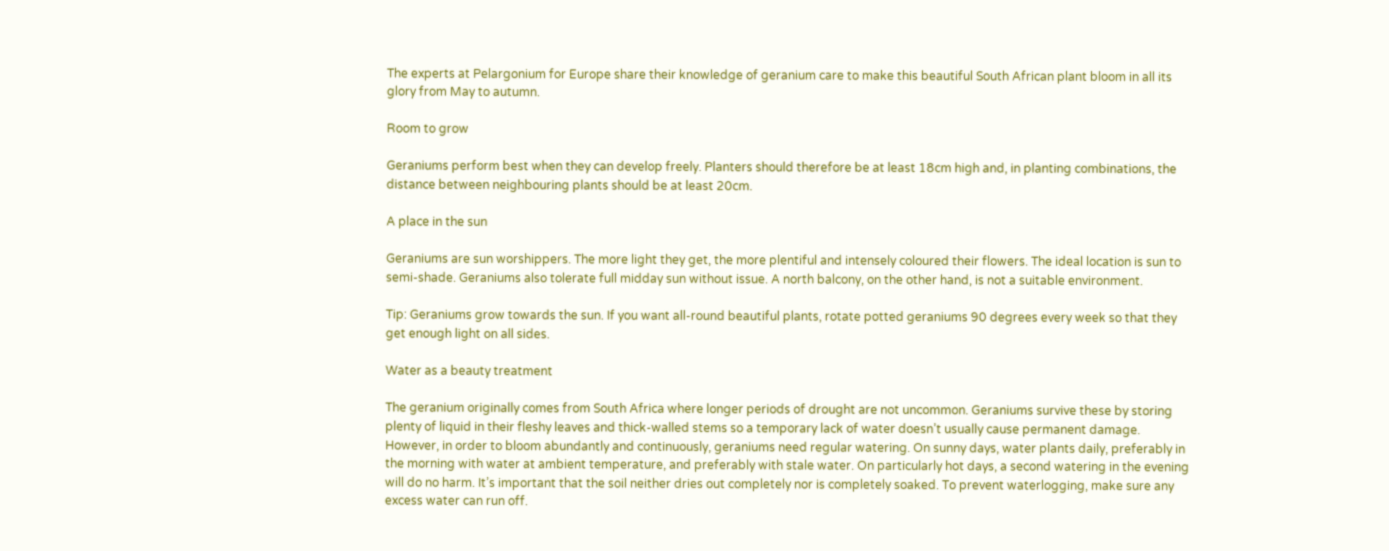The experts at Pelargonium for Europe share their knowledge of geranium care to make this beautiful South African plant bloom in all its glory from May to autumn.

Room to grow

Geraniums perform best when they can develop freely. Planters should therefore be at least 18cm high and, in planting combinations, the distance between neighbouring plants should be at least 20cm.

A place in the sun

Geraniums are sun worshippers. The more light they get, the more plentiful and intensely coloured their flowers. The ideal location is sun to semi-shade. Geraniums also tolerate full midday sun without issue. A north balcony, on the other hand, is not a suitable environment.

Tip: Geraniums grow towards the sun. If you want all-round beautiful plants, rotate potted geraniums 90 degrees every week so that they get enough light on all sides.

Water as a beauty treatment

The geranium originally comes from South Africa where longer periods of drought are not uncommon. Geraniums survive these by storing plenty of liquid in their fleshy leaves and thick-walled stems so a temporary lack of water doesn’t usually cause permanent damage. However, in order to bloom abundantly and continuously, geraniums need regular watering. On sunny days, water plants daily, preferably in the morning with water at ambient temperature, and preferably with stale water. On particularly hot days, a second watering in the evening will do no harm. It’s important that the soil neither dries out completely nor is completely soaked. To prevent waterlogging, make sure any excess water can run off.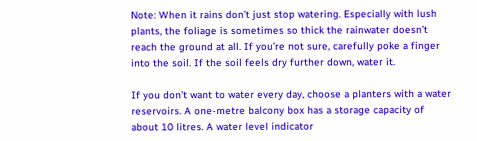Note: When it rains don’t just stop watering. Especially with lush plants, the foliage is sometimes so thick the rainwater doesn’t reach the ground at all. If you’re not sure, carefully poke a finger into the soil. If the soil feels dry further down, water it.

If you don’t want to water every day, choose a planters with a water reservoirs. A one-metre balcony box has a storage capacity of about 10 litres. A water level indicator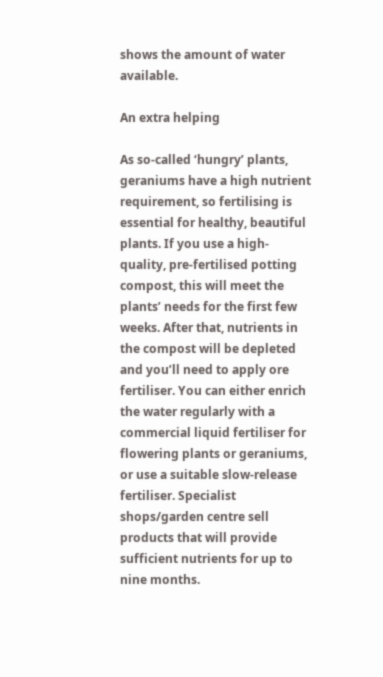shows the amount of water available.

An extra helping

As so-called ‘hungry’ plants, geraniums have a high nutrient requirement, so fertilising is essential for healthy, beautiful plants. If you use a high-quality, pre-fertilised potting compost, this will meet the plants’ needs for the first few weeks. After that, nutrients in the compost will be depleted and you’ll need to apply ore fertiliser. You can either enrich the water regularly with a commercial liquid fertiliser for flowering plants or geraniums, or use a suitable slow-release fertiliser. Specialist shops/garden centre sell products that will provide sufficient nutrients for up to nine months.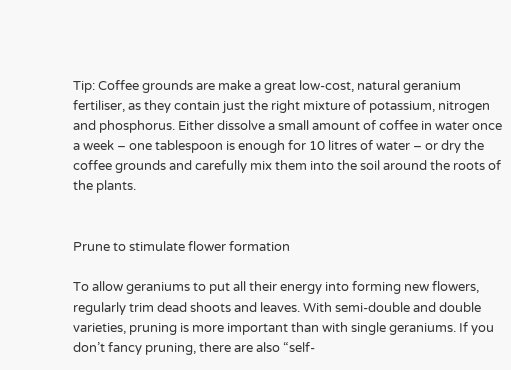Tip: Coffee grounds are make a great low-cost, natural geranium fertiliser, as they contain just the right mixture of potassium, nitrogen and phosphorus. Either dissolve a small amount of coffee in water once a week – one tablespoon is enough for 10 litres of water – or dry the coffee grounds and carefully mix them into the soil around the roots of the plants.


Prune to stimulate flower formation

To allow geraniums to put all their energy into forming new flowers, regularly trim dead shoots and leaves. With semi-double and double varieties, pruning is more important than with single geraniums. If you don’t fancy pruning, there are also “self-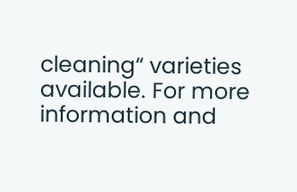cleaning“ varieties available. For more information and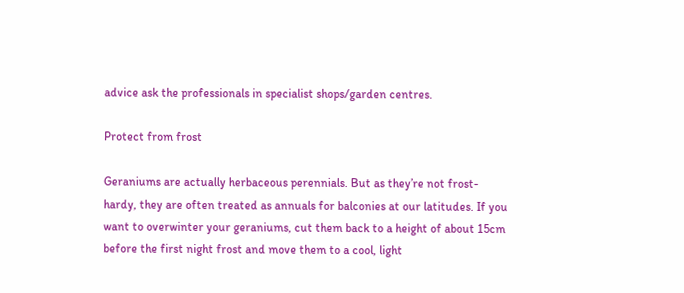advice ask the professionals in specialist shops/garden centres.

Protect from frost

Geraniums are actually herbaceous perennials. But as they’re not frost-hardy, they are often treated as annuals for balconies at our latitudes. If you want to overwinter your geraniums, cut them back to a height of about 15cm before the first night frost and move them to a cool, light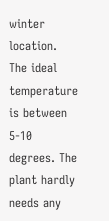winter location. The ideal temperature is between 5-10 degrees. The plant hardly needs any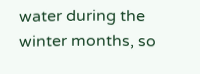water during the winter months, so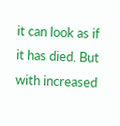it can look as if it has died. But with increased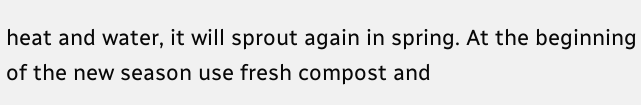heat and water, it will sprout again in spring. At the beginning of the new season use fresh compost and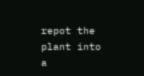repot the plant into a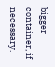bigger container, if necessary.